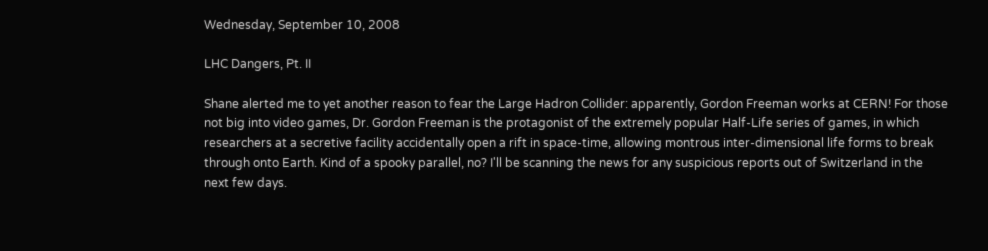Wednesday, September 10, 2008

LHC Dangers, Pt. II

Shane alerted me to yet another reason to fear the Large Hadron Collider: apparently, Gordon Freeman works at CERN! For those not big into video games, Dr. Gordon Freeman is the protagonist of the extremely popular Half-Life series of games, in which researchers at a secretive facility accidentally open a rift in space-time, allowing montrous inter-dimensional life forms to break through onto Earth. Kind of a spooky parallel, no? I'll be scanning the news for any suspicious reports out of Switzerland in the next few days.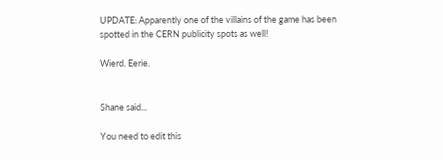UPDATE: Apparently one of the villains of the game has been spotted in the CERN publicity spots as well!

Wierd. Eerie.


Shane said...

You need to edit this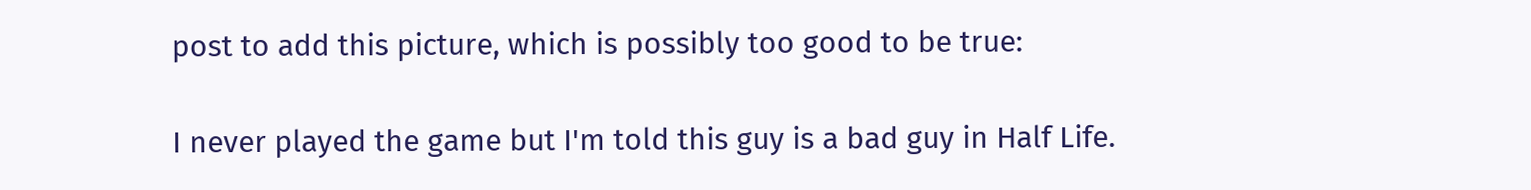post to add this picture, which is possibly too good to be true:

I never played the game but I'm told this guy is a bad guy in Half Life.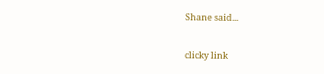Shane said...

clicky link